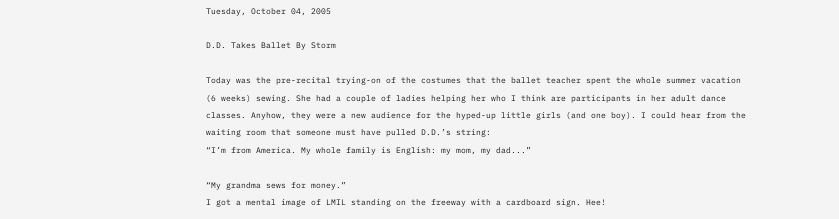Tuesday, October 04, 2005

D.D. Takes Ballet By Storm

Today was the pre-recital trying-on of the costumes that the ballet teacher spent the whole summer vacation (6 weeks) sewing. She had a couple of ladies helping her who I think are participants in her adult dance classes. Anyhow, they were a new audience for the hyped-up little girls (and one boy). I could hear from the waiting room that someone must have pulled D.D.’s string:
“I’m from America. My whole family is English: my mom, my dad...”

“My grandma sews for money.”
I got a mental image of LMIL standing on the freeway with a cardboard sign. Hee!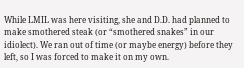While LMIL was here visiting, she and D.D. had planned to make smothered steak (or “smothered snakes” in our idiolect). We ran out of time (or maybe energy) before they left, so I was forced to make it on my own.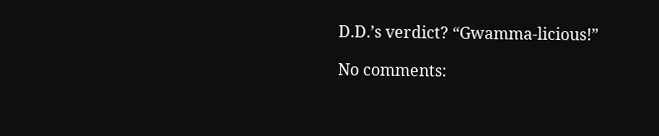D.D.’s verdict? “Gwamma-licious!”

No comments: